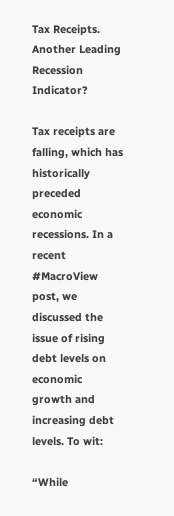Tax Receipts. Another Leading Recession Indicator?

Tax receipts are falling, which has historically preceded economic recessions. In a recent #MacroView post, we discussed the issue of rising debt levels on economic growth and increasing debt levels. To wit:

“While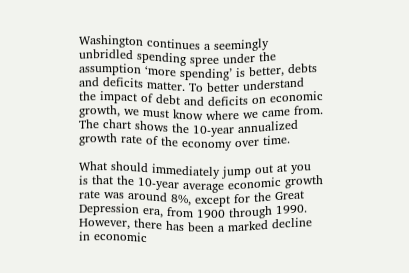Washington continues a seemingly unbridled spending spree under the assumption ‘more spending’ is better, debts and deficits matter. To better understand the impact of debt and deficits on economic growth, we must know where we came from. The chart shows the 10-year annualized growth rate of the economy over time.

What should immediately jump out at you is that the 10-year average economic growth rate was around 8%, except for the Great Depression era, from 1900 through 1990. However, there has been a marked decline in economic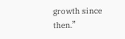growth since then.”